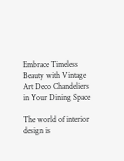Embrace Timeless Beauty with Vintage Art Deco Chandeliers in Your Dining Space

The world of interior design is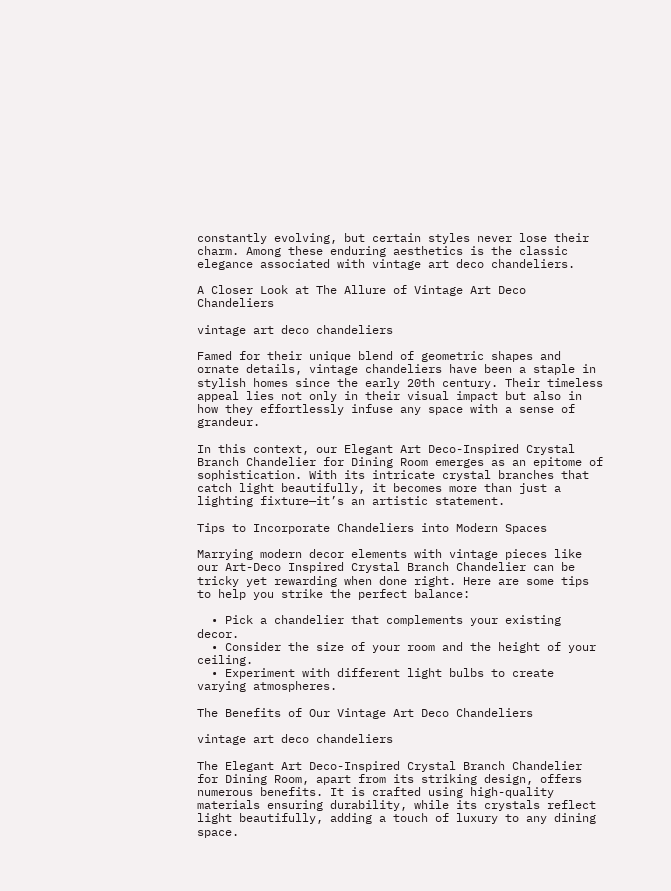constantly evolving, but certain styles never lose their charm. Among these enduring aesthetics is the classic elegance associated with vintage art deco chandeliers.

A Closer Look at The Allure of Vintage Art Deco Chandeliers

vintage art deco chandeliers

Famed for their unique blend of geometric shapes and ornate details, vintage chandeliers have been a staple in stylish homes since the early 20th century. Their timeless appeal lies not only in their visual impact but also in how they effortlessly infuse any space with a sense of grandeur.

In this context, our Elegant Art Deco-Inspired Crystal Branch Chandelier for Dining Room emerges as an epitome of sophistication. With its intricate crystal branches that catch light beautifully, it becomes more than just a lighting fixture—it’s an artistic statement.

Tips to Incorporate Chandeliers into Modern Spaces

Marrying modern decor elements with vintage pieces like our Art-Deco Inspired Crystal Branch Chandelier can be tricky yet rewarding when done right. Here are some tips to help you strike the perfect balance:

  • Pick a chandelier that complements your existing decor.
  • Consider the size of your room and the height of your ceiling.
  • Experiment with different light bulbs to create varying atmospheres.

The Benefits of Our Vintage Art Deco Chandeliers

vintage art deco chandeliers

The Elegant Art Deco-Inspired Crystal Branch Chandelier for Dining Room, apart from its striking design, offers numerous benefits. It is crafted using high-quality materials ensuring durability, while its crystals reflect light beautifully, adding a touch of luxury to any dining space.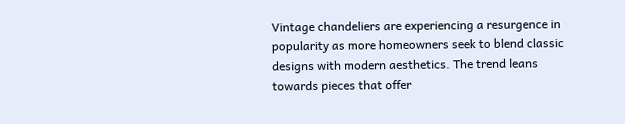Vintage chandeliers are experiencing a resurgence in popularity as more homeowners seek to blend classic designs with modern aesthetics. The trend leans towards pieces that offer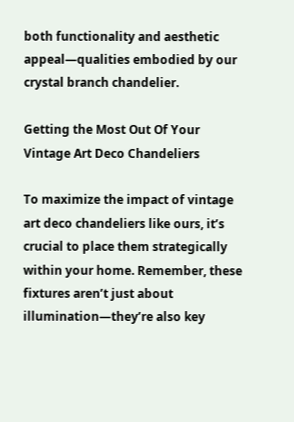both functionality and aesthetic appeal—qualities embodied by our crystal branch chandelier.

Getting the Most Out Of Your Vintage Art Deco Chandeliers

To maximize the impact of vintage art deco chandeliers like ours, it’s crucial to place them strategically within your home. Remember, these fixtures aren’t just about illumination—they’re also key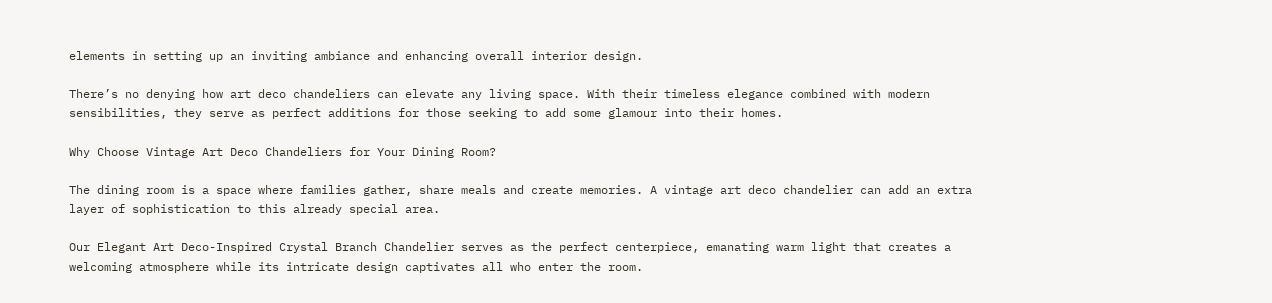elements in setting up an inviting ambiance and enhancing overall interior design.

There’s no denying how art deco chandeliers can elevate any living space. With their timeless elegance combined with modern sensibilities, they serve as perfect additions for those seeking to add some glamour into their homes.

Why Choose Vintage Art Deco Chandeliers for Your Dining Room?

The dining room is a space where families gather, share meals and create memories. A vintage art deco chandelier can add an extra layer of sophistication to this already special area.

Our Elegant Art Deco-Inspired Crystal Branch Chandelier serves as the perfect centerpiece, emanating warm light that creates a welcoming atmosphere while its intricate design captivates all who enter the room.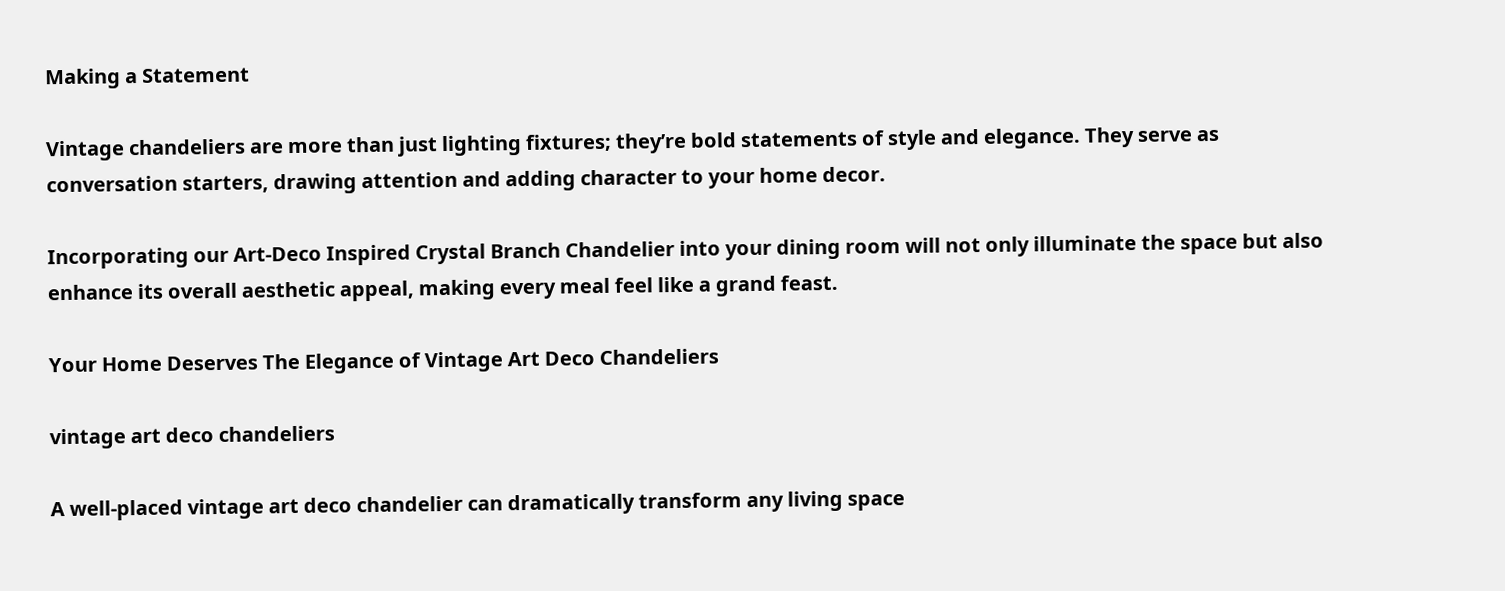Making a Statement

Vintage chandeliers are more than just lighting fixtures; they’re bold statements of style and elegance. They serve as conversation starters, drawing attention and adding character to your home decor.

Incorporating our Art-Deco Inspired Crystal Branch Chandelier into your dining room will not only illuminate the space but also enhance its overall aesthetic appeal, making every meal feel like a grand feast.

Your Home Deserves The Elegance of Vintage Art Deco Chandeliers

vintage art deco chandeliers

A well-placed vintage art deco chandelier can dramatically transform any living space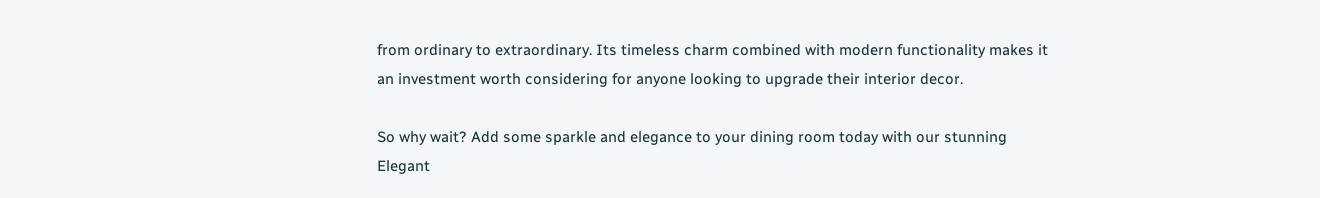from ordinary to extraordinary. Its timeless charm combined with modern functionality makes it an investment worth considering for anyone looking to upgrade their interior decor.

So why wait? Add some sparkle and elegance to your dining room today with our stunning Elegant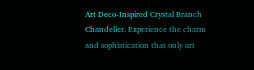Art Deco-Inspired Crystal Branch Chandelier. Experience the charm and sophistication that only art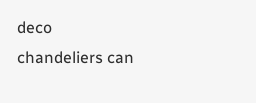deco chandeliers can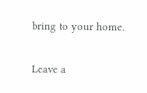bring to your home.

Leave a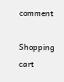comment

Shopping cart